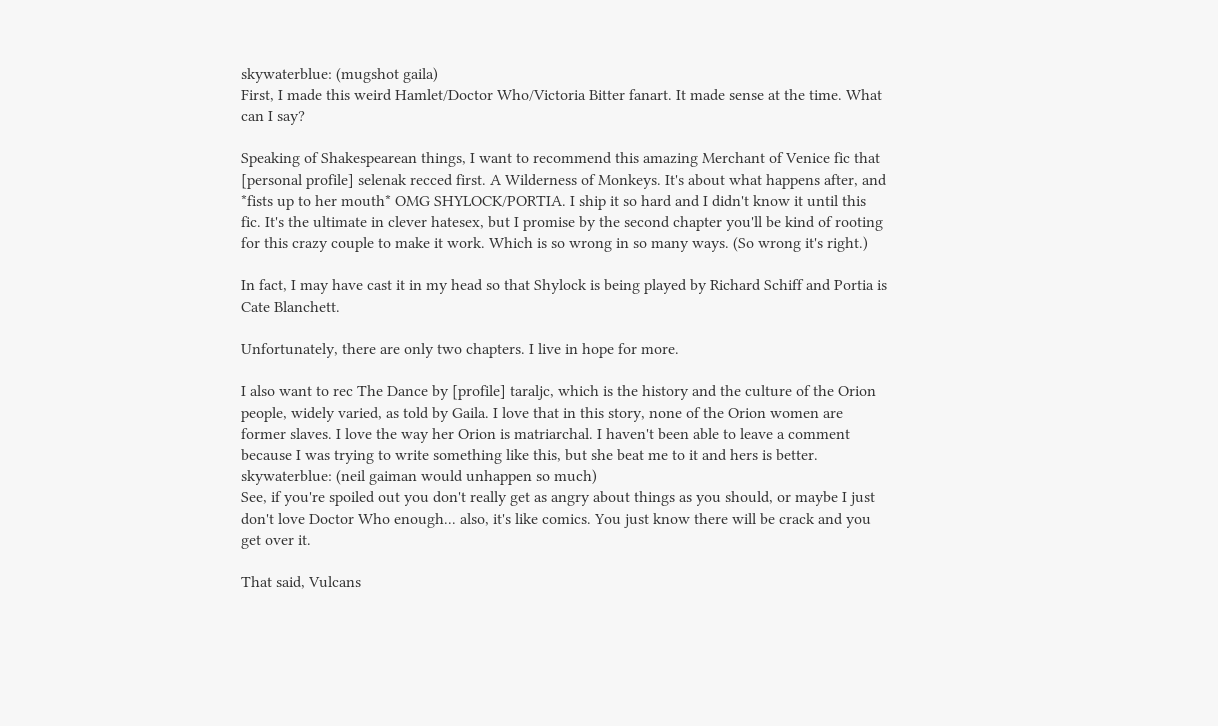skywaterblue: (mugshot gaila)
First, I made this weird Hamlet/Doctor Who/Victoria Bitter fanart. It made sense at the time. What can I say?

Speaking of Shakespearean things, I want to recommend this amazing Merchant of Venice fic that [personal profile] selenak recced first. A Wilderness of Monkeys. It's about what happens after, and *fists up to her mouth* OMG SHYLOCK/PORTIA. I ship it so hard and I didn't know it until this fic. It's the ultimate in clever hatesex, but I promise by the second chapter you'll be kind of rooting for this crazy couple to make it work. Which is so wrong in so many ways. (So wrong it's right.)

In fact, I may have cast it in my head so that Shylock is being played by Richard Schiff and Portia is Cate Blanchett.

Unfortunately, there are only two chapters. I live in hope for more.

I also want to rec The Dance by [profile] taraljc, which is the history and the culture of the Orion people, widely varied, as told by Gaila. I love that in this story, none of the Orion women are former slaves. I love the way her Orion is matriarchal. I haven't been able to leave a comment because I was trying to write something like this, but she beat me to it and hers is better.
skywaterblue: (neil gaiman would unhappen so much)
See, if you're spoiled out you don't really get as angry about things as you should, or maybe I just don't love Doctor Who enough... also, it's like comics. You just know there will be crack and you get over it.

That said, Vulcans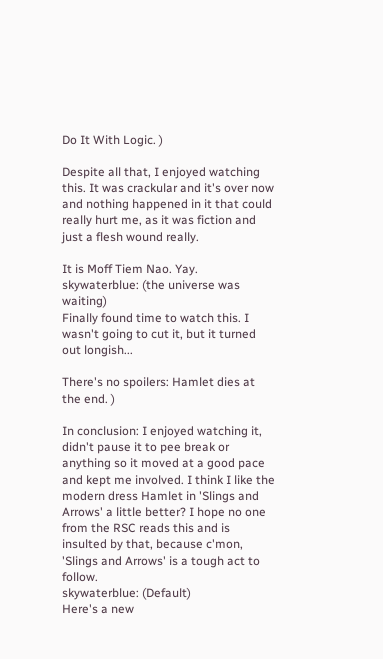Do It With Logic. )

Despite all that, I enjoyed watching this. It was crackular and it's over now and nothing happened in it that could really hurt me, as it was fiction and just a flesh wound really.

It is Moff Tiem Nao. Yay.
skywaterblue: (the universe was waiting)
Finally found time to watch this. I wasn't going to cut it, but it turned out longish...

There's no spoilers: Hamlet dies at the end. )

In conclusion: I enjoyed watching it, didn't pause it to pee break or anything so it moved at a good pace and kept me involved. I think I like the modern dress Hamlet in 'Slings and Arrows' a little better? I hope no one from the RSC reads this and is insulted by that, because c'mon, 'Slings and Arrows' is a tough act to follow.
skywaterblue: (Default)
Here's a new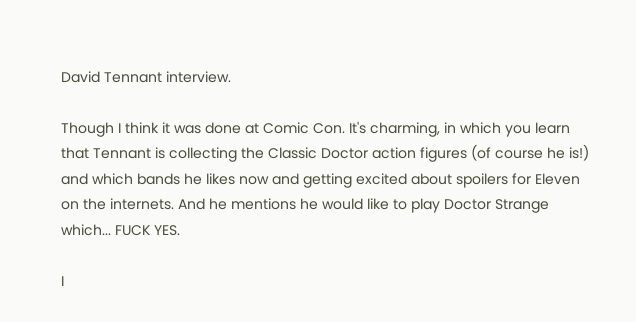David Tennant interview.

Though I think it was done at Comic Con. It's charming, in which you learn that Tennant is collecting the Classic Doctor action figures (of course he is!) and which bands he likes now and getting excited about spoilers for Eleven on the internets. And he mentions he would like to play Doctor Strange which... FUCK YES.

I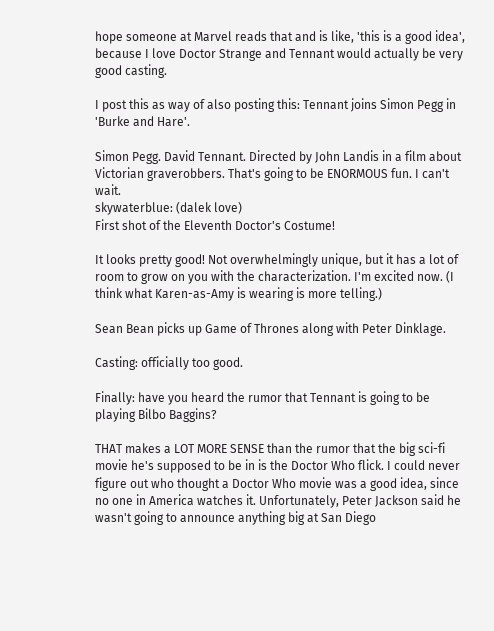hope someone at Marvel reads that and is like, 'this is a good idea', because I love Doctor Strange and Tennant would actually be very good casting.

I post this as way of also posting this: Tennant joins Simon Pegg in 'Burke and Hare'.

Simon Pegg. David Tennant. Directed by John Landis in a film about Victorian graverobbers. That's going to be ENORMOUS fun. I can't wait.
skywaterblue: (dalek love)
First shot of the Eleventh Doctor's Costume!

It looks pretty good! Not overwhelmingly unique, but it has a lot of room to grow on you with the characterization. I'm excited now. (I think what Karen-as-Amy is wearing is more telling.)

Sean Bean picks up Game of Thrones along with Peter Dinklage.

Casting: officially too good.

Finally: have you heard the rumor that Tennant is going to be playing Bilbo Baggins?

THAT makes a LOT MORE SENSE than the rumor that the big sci-fi movie he's supposed to be in is the Doctor Who flick. I could never figure out who thought a Doctor Who movie was a good idea, since no one in America watches it. Unfortunately, Peter Jackson said he wasn't going to announce anything big at San Diego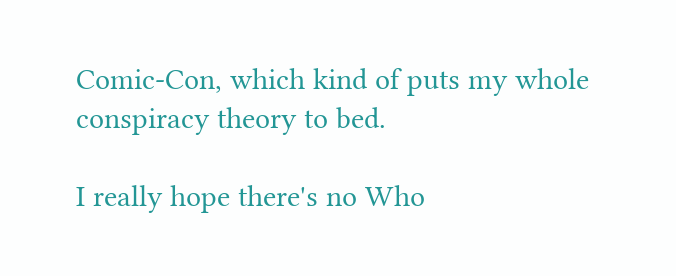Comic-Con, which kind of puts my whole conspiracy theory to bed.

I really hope there's no Who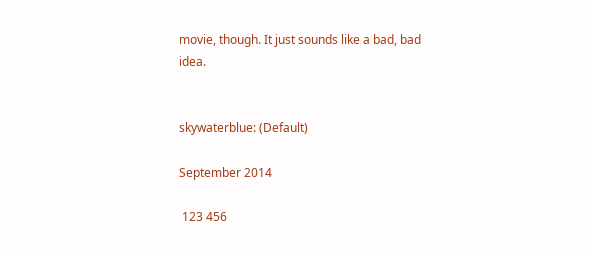movie, though. It just sounds like a bad, bad idea.


skywaterblue: (Default)

September 2014

 123 456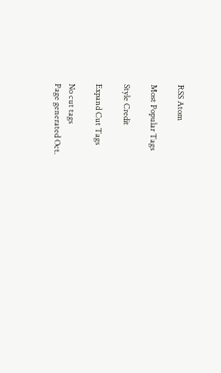RSS Atom

Most Popular Tags

Style Credit

Expand Cut Tags

No cut tags
Page generated Oct.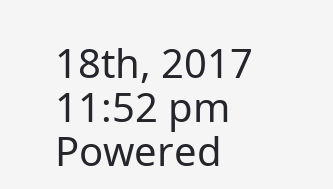18th, 2017 11:52 pm
Powered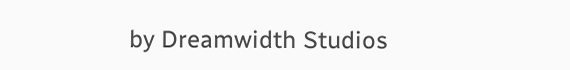by Dreamwidth Studios